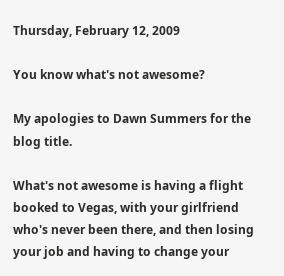Thursday, February 12, 2009

You know what's not awesome?

My apologies to Dawn Summers for the blog title.

What's not awesome is having a flight booked to Vegas, with your girlfriend who's never been there, and then losing your job and having to change your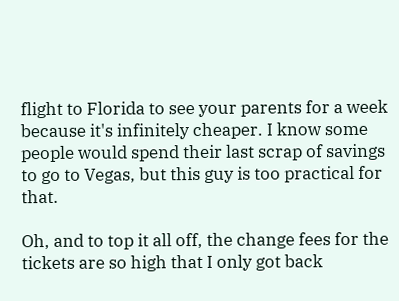flight to Florida to see your parents for a week because it's infinitely cheaper. I know some people would spend their last scrap of savings to go to Vegas, but this guy is too practical for that.

Oh, and to top it all off, the change fees for the tickets are so high that I only got back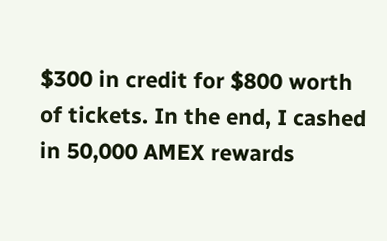$300 in credit for $800 worth of tickets. In the end, I cashed in 50,000 AMEX rewards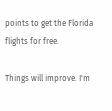points to get the Florida flights for free.

Things will improve. I'm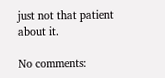just not that patient about it.

No comments: